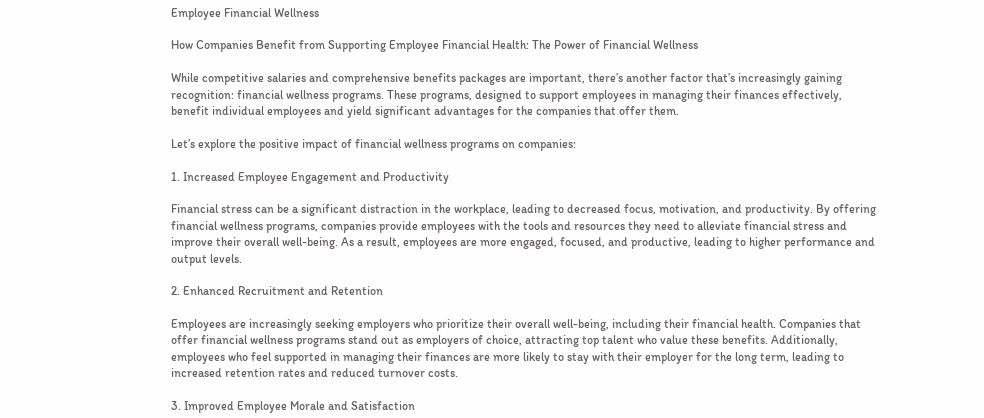Employee Financial Wellness

How Companies Benefit from Supporting Employee Financial Health: The Power of Financial Wellness

While competitive salaries and comprehensive benefits packages are important, there’s another factor that’s increasingly gaining recognition: financial wellness programs. These programs, designed to support employees in managing their finances effectively, benefit individual employees and yield significant advantages for the companies that offer them.

Let’s explore the positive impact of financial wellness programs on companies:

1. Increased Employee Engagement and Productivity

Financial stress can be a significant distraction in the workplace, leading to decreased focus, motivation, and productivity. By offering financial wellness programs, companies provide employees with the tools and resources they need to alleviate financial stress and improve their overall well-being. As a result, employees are more engaged, focused, and productive, leading to higher performance and output levels.

2. Enhanced Recruitment and Retention

Employees are increasingly seeking employers who prioritize their overall well-being, including their financial health. Companies that offer financial wellness programs stand out as employers of choice, attracting top talent who value these benefits. Additionally, employees who feel supported in managing their finances are more likely to stay with their employer for the long term, leading to increased retention rates and reduced turnover costs.

3. Improved Employee Morale and Satisfaction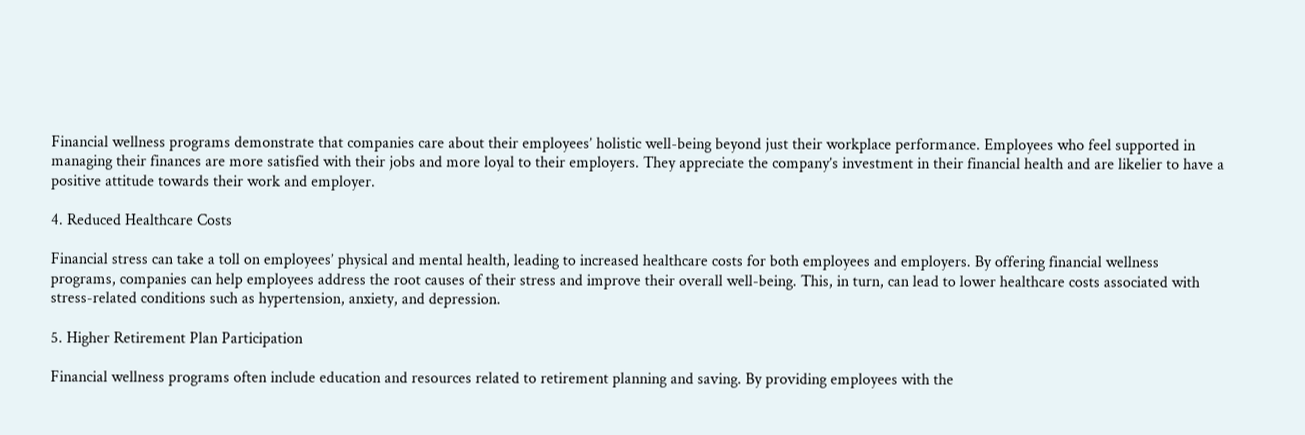Financial wellness programs demonstrate that companies care about their employees’ holistic well-being beyond just their workplace performance. Employees who feel supported in managing their finances are more satisfied with their jobs and more loyal to their employers. They appreciate the company’s investment in their financial health and are likelier to have a positive attitude towards their work and employer.

4. Reduced Healthcare Costs

Financial stress can take a toll on employees’ physical and mental health, leading to increased healthcare costs for both employees and employers. By offering financial wellness programs, companies can help employees address the root causes of their stress and improve their overall well-being. This, in turn, can lead to lower healthcare costs associated with stress-related conditions such as hypertension, anxiety, and depression.

5. Higher Retirement Plan Participation

Financial wellness programs often include education and resources related to retirement planning and saving. By providing employees with the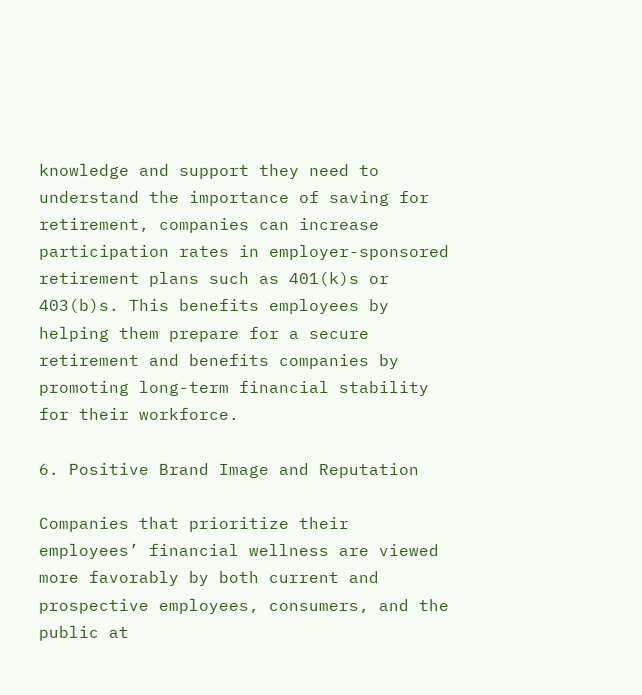knowledge and support they need to understand the importance of saving for retirement, companies can increase participation rates in employer-sponsored retirement plans such as 401(k)s or 403(b)s. This benefits employees by helping them prepare for a secure retirement and benefits companies by promoting long-term financial stability for their workforce.

6. Positive Brand Image and Reputation

Companies that prioritize their employees’ financial wellness are viewed more favorably by both current and prospective employees, consumers, and the public at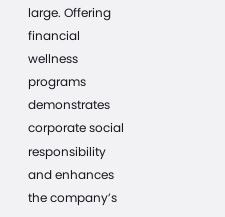large. Offering financial wellness programs demonstrates corporate social responsibility and enhances the company’s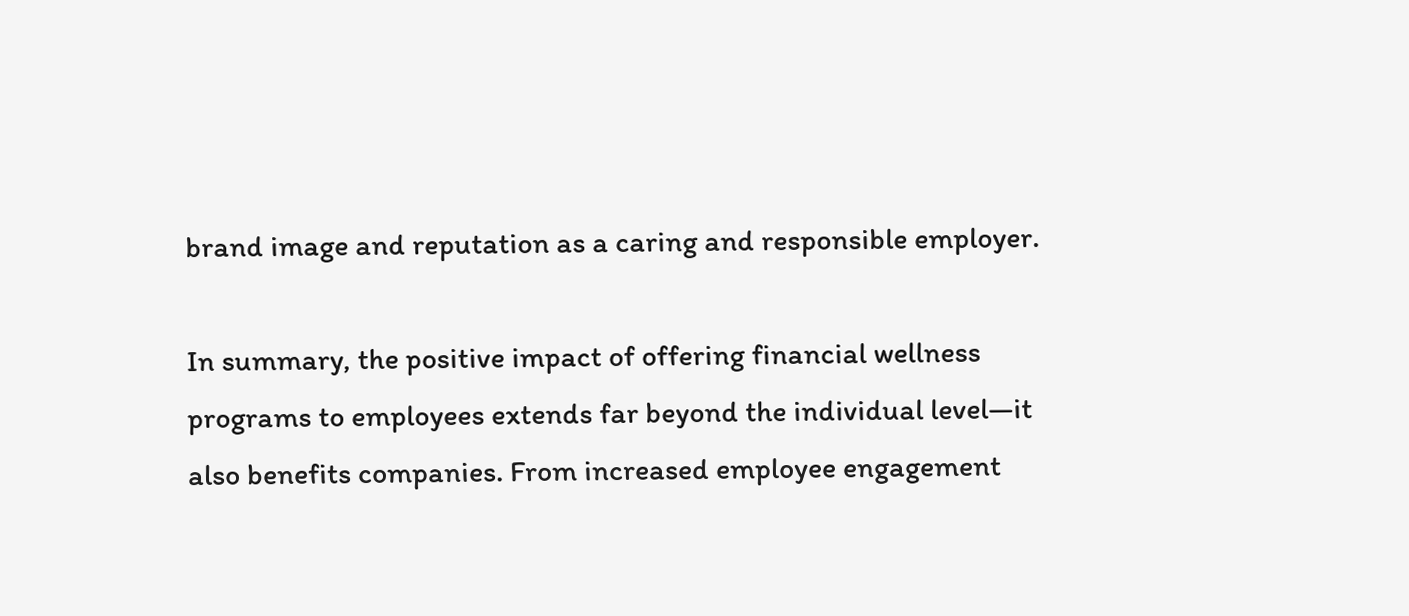brand image and reputation as a caring and responsible employer.

In summary, the positive impact of offering financial wellness programs to employees extends far beyond the individual level—it also benefits companies. From increased employee engagement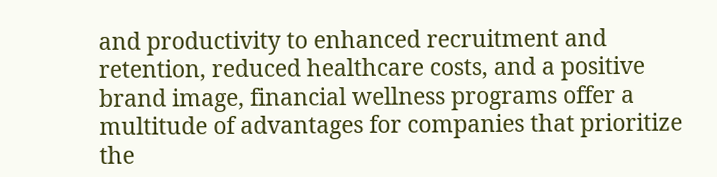and productivity to enhanced recruitment and retention, reduced healthcare costs, and a positive brand image, financial wellness programs offer a multitude of advantages for companies that prioritize the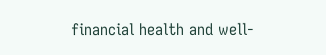financial health and well-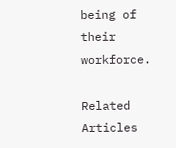being of their workforce.

Related Articles